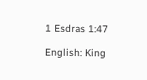1 Esdras 1:47

English: King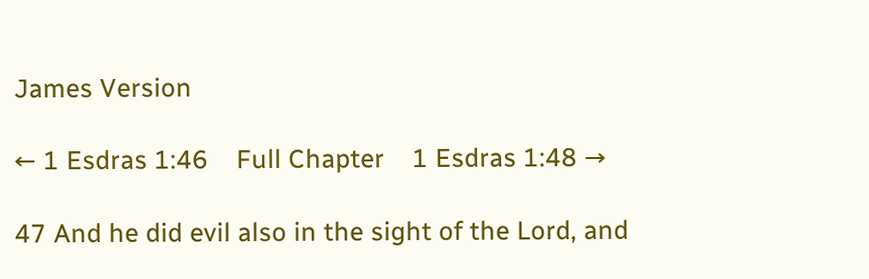James Version

← 1 Esdras 1:46    Full Chapter    1 Esdras 1:48 →

47 And he did evil also in the sight of the Lord, and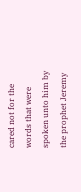cared not for the words that were spoken unto him by the prophet Jeremy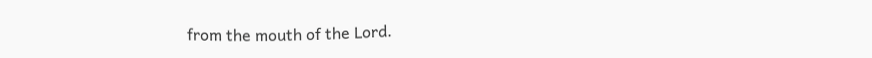from the mouth of the Lord.